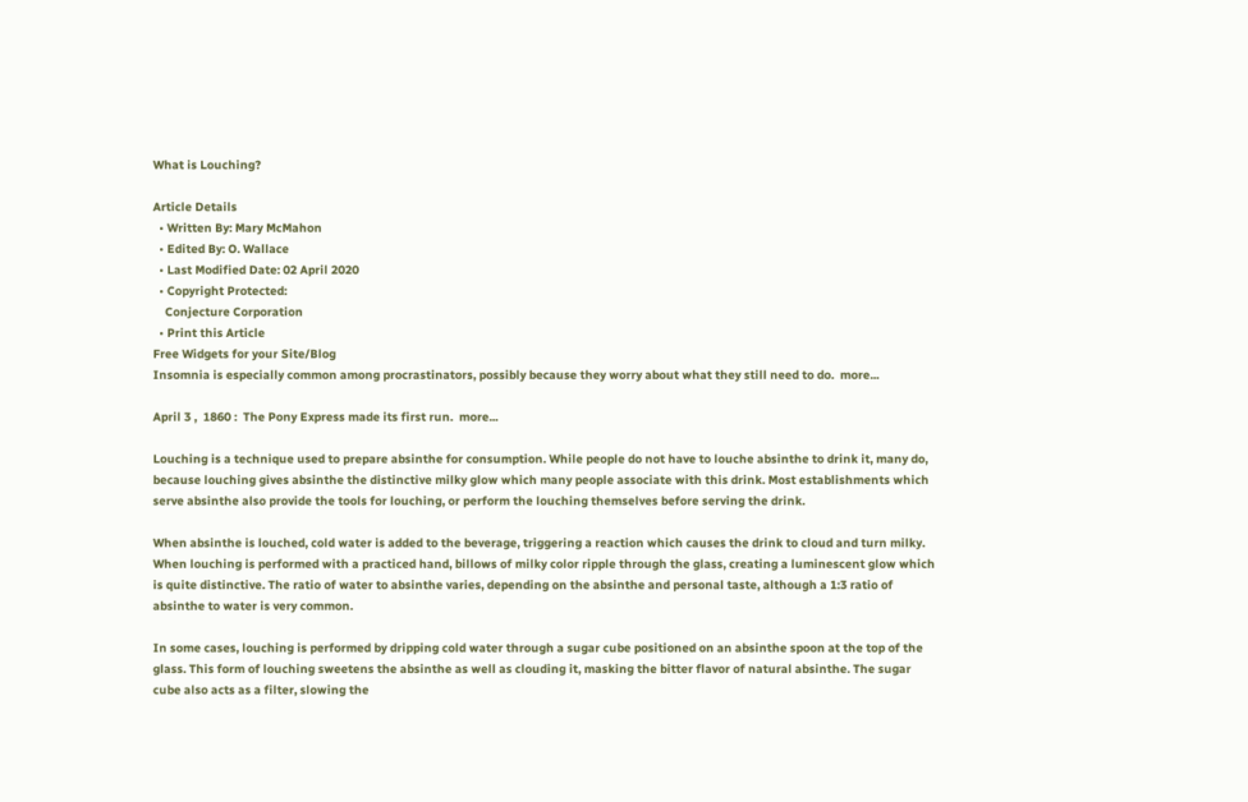What is Louching?

Article Details
  • Written By: Mary McMahon
  • Edited By: O. Wallace
  • Last Modified Date: 02 April 2020
  • Copyright Protected:
    Conjecture Corporation
  • Print this Article
Free Widgets for your Site/Blog
Insomnia is especially common among procrastinators, possibly because they worry about what they still need to do.  more...

April 3 ,  1860 :  The Pony Express made its first run.  more...

Louching is a technique used to prepare absinthe for consumption. While people do not have to louche absinthe to drink it, many do, because louching gives absinthe the distinctive milky glow which many people associate with this drink. Most establishments which serve absinthe also provide the tools for louching, or perform the louching themselves before serving the drink.

When absinthe is louched, cold water is added to the beverage, triggering a reaction which causes the drink to cloud and turn milky. When louching is performed with a practiced hand, billows of milky color ripple through the glass, creating a luminescent glow which is quite distinctive. The ratio of water to absinthe varies, depending on the absinthe and personal taste, although a 1:3 ratio of absinthe to water is very common.

In some cases, louching is performed by dripping cold water through a sugar cube positioned on an absinthe spoon at the top of the glass. This form of louching sweetens the absinthe as well as clouding it, masking the bitter flavor of natural absinthe. The sugar cube also acts as a filter, slowing the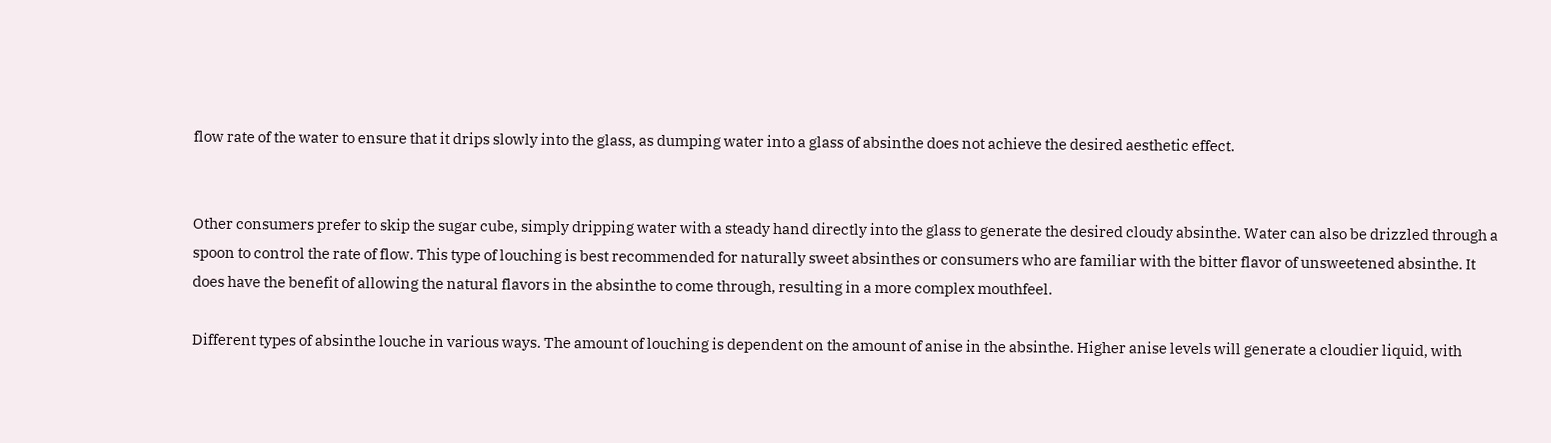flow rate of the water to ensure that it drips slowly into the glass, as dumping water into a glass of absinthe does not achieve the desired aesthetic effect.


Other consumers prefer to skip the sugar cube, simply dripping water with a steady hand directly into the glass to generate the desired cloudy absinthe. Water can also be drizzled through a spoon to control the rate of flow. This type of louching is best recommended for naturally sweet absinthes or consumers who are familiar with the bitter flavor of unsweetened absinthe. It does have the benefit of allowing the natural flavors in the absinthe to come through, resulting in a more complex mouthfeel.

Different types of absinthe louche in various ways. The amount of louching is dependent on the amount of anise in the absinthe. Higher anise levels will generate a cloudier liquid, with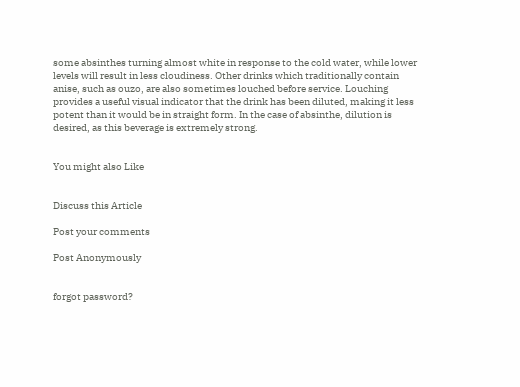some absinthes turning almost white in response to the cold water, while lower levels will result in less cloudiness. Other drinks which traditionally contain anise, such as ouzo, are also sometimes louched before service. Louching provides a useful visual indicator that the drink has been diluted, making it less potent than it would be in straight form. In the case of absinthe, dilution is desired, as this beverage is extremely strong.


You might also Like


Discuss this Article

Post your comments

Post Anonymously


forgot password?